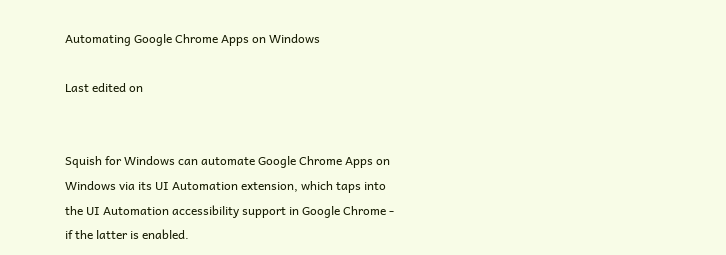Automating Google Chrome Apps on Windows

Last edited on


Squish for Windows can automate Google Chrome Apps on Windows via its UI Automation extension, which taps into the UI Automation accessibility support in Google Chrome - if the latter is enabled.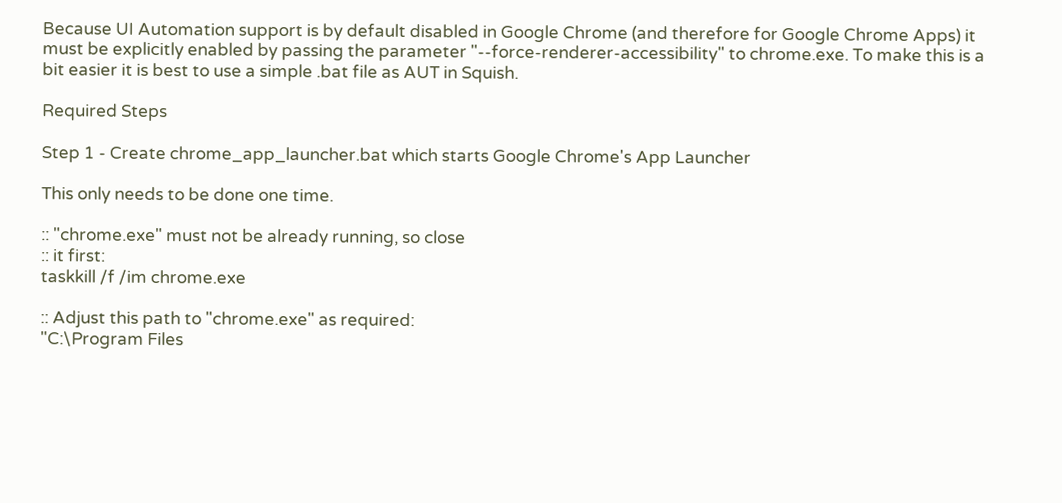Because UI Automation support is by default disabled in Google Chrome (and therefore for Google Chrome Apps) it must be explicitly enabled by passing the parameter "--force-renderer-accessibility" to chrome.exe. To make this is a bit easier it is best to use a simple .bat file as AUT in Squish.

Required Steps

Step 1 - Create chrome_app_launcher.bat which starts Google Chrome's App Launcher

This only needs to be done one time.

:: "chrome.exe" must not be already running, so close
:: it first:
taskkill /f /im chrome.exe

:: Adjust this path to "chrome.exe" as required:
"C:\Program Files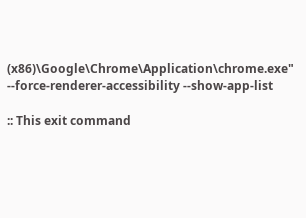(x86)\Google\Chrome\Application\chrome.exe" --force-renderer-accessibility --show-app-list

:: This exit command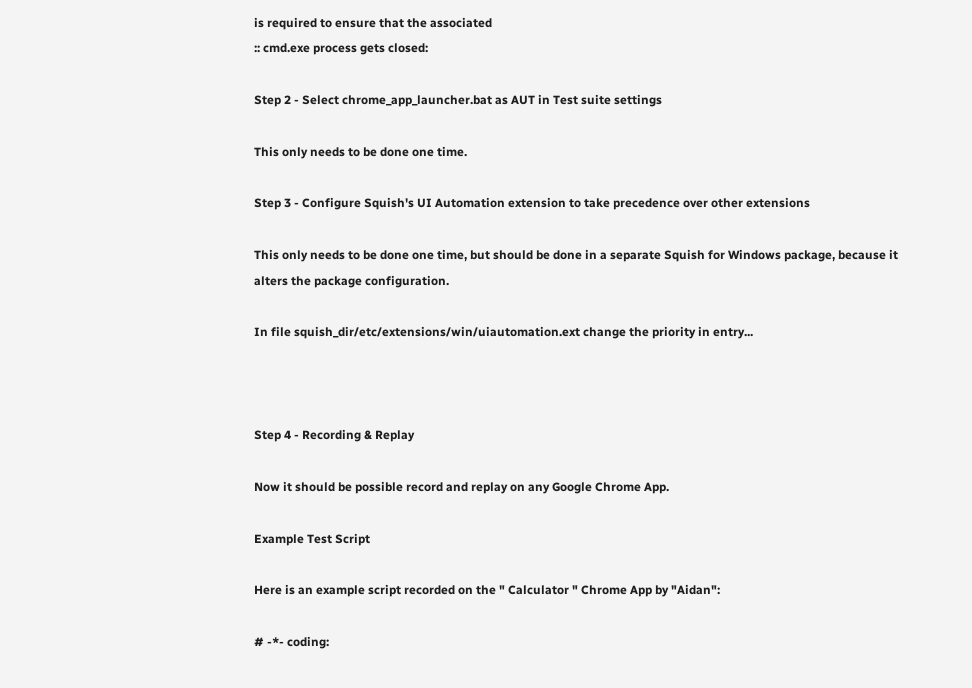is required to ensure that the associated
:: cmd.exe process gets closed:

Step 2 - Select chrome_app_launcher.bat as AUT in Test suite settings

This only needs to be done one time.

Step 3 - Configure Squish's UI Automation extension to take precedence over other extensions

This only needs to be done one time, but should be done in a separate Squish for Windows package, because it alters the package configuration.

In file squish_dir/etc/extensions/win/uiautomation.ext change the priority in entry...



Step 4 - Recording & Replay

Now it should be possible record and replay on any Google Chrome App.

Example Test Script

Here is an example script recorded on the " Calculator " Chrome App by "Aidan":

# -*- coding: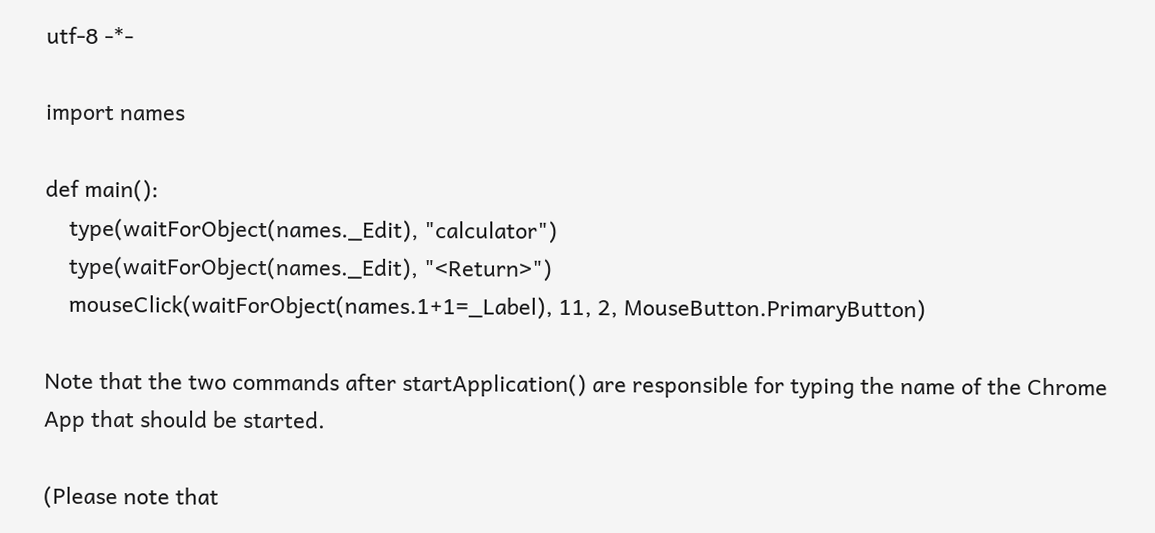utf-8 -*-

import names

def main():
    type(waitForObject(names._Edit), "calculator")
    type(waitForObject(names._Edit), "<Return>")
    mouseClick(waitForObject(names.1+1=_Label), 11, 2, MouseButton.PrimaryButton)

Note that the two commands after startApplication() are responsible for typing the name of the Chrome App that should be started.

(Please note that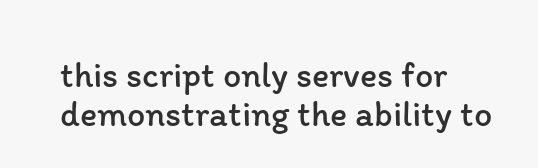this script only serves for demonstrating the ability to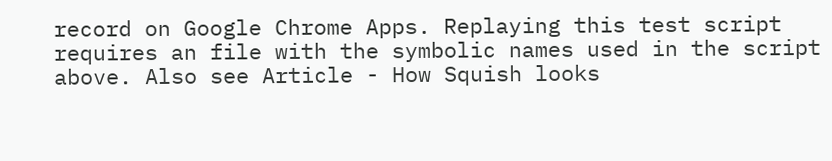record on Google Chrome Apps. Replaying this test script requires an file with the symbolic names used in the script above. Also see Article - How Squish looks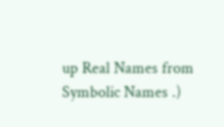up Real Names from Symbolic Names .)